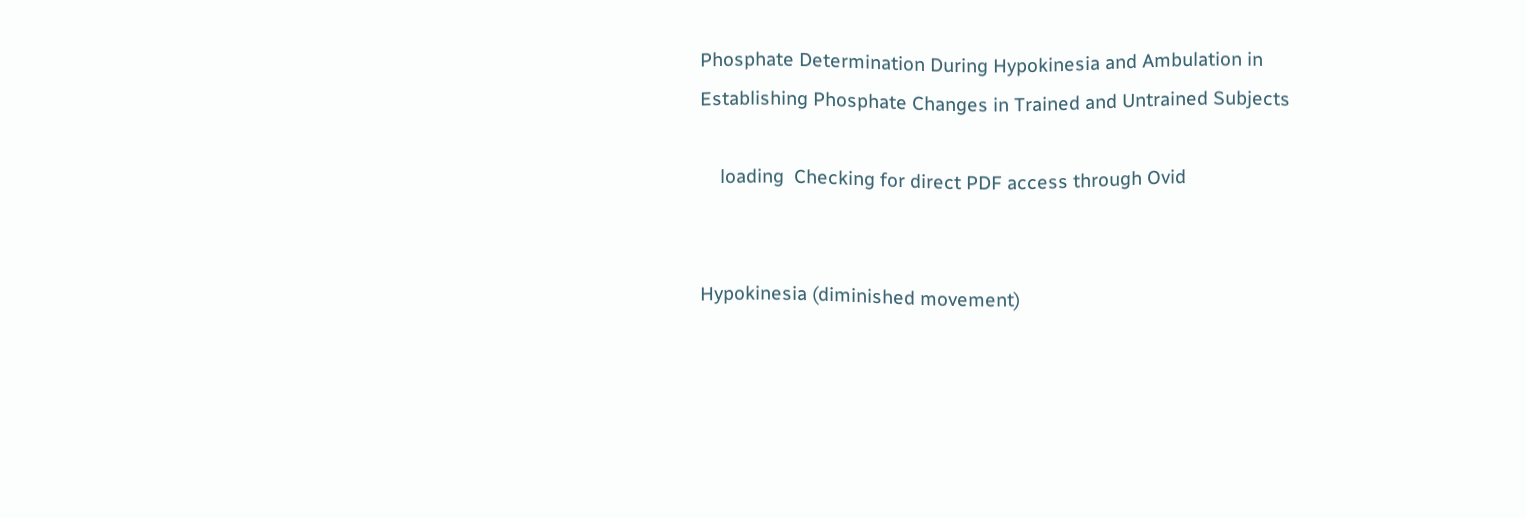Phosphate Determination During Hypokinesia and Ambulation in Establishing Phosphate Changes in Trained and Untrained Subjects

    loading  Checking for direct PDF access through Ovid


Hypokinesia (diminished movement)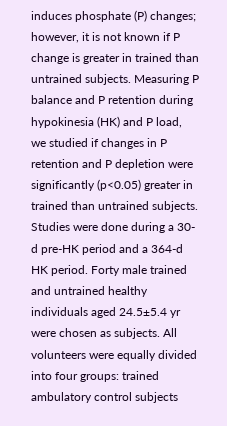induces phosphate (P) changes; however, it is not known if P change is greater in trained than untrained subjects. Measuring P balance and P retention during hypokinesia (HK) and P load, we studied if changes in P retention and P depletion were significantly (p<0.05) greater in trained than untrained subjects. Studies were done during a 30-d pre-HK period and a 364-d HK period. Forty male trained and untrained healthy individuals aged 24.5±5.4 yr were chosen as subjects. All volunteers were equally divided into four groups: trained ambulatory control subjects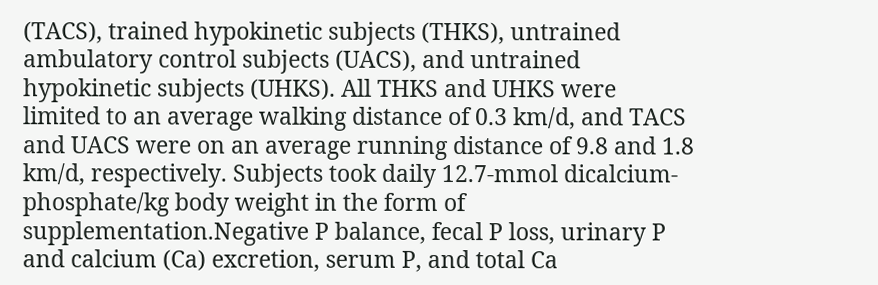(TACS), trained hypokinetic subjects (THKS), untrained ambulatory control subjects (UACS), and untrained hypokinetic subjects (UHKS). All THKS and UHKS were limited to an average walking distance of 0.3 km/d, and TACS and UACS were on an average running distance of 9.8 and 1.8 km/d, respectively. Subjects took daily 12.7-mmol dicalcium-phosphate/kg body weight in the form of supplementation.Negative P balance, fecal P loss, urinary P and calcium (Ca) excretion, serum P, and total Ca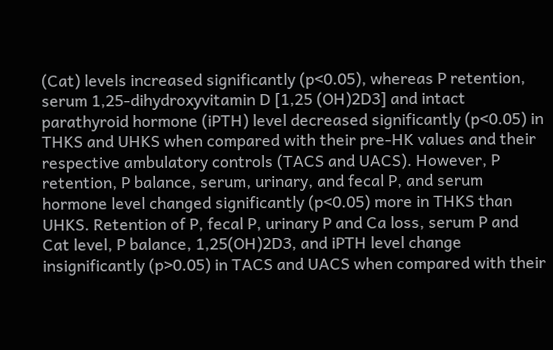(Cat) levels increased significantly (p<0.05), whereas P retention, serum 1,25-dihydroxyvitamin D [1,25 (OH)2D3] and intact parathyroid hormone (iPTH) level decreased significantly (p<0.05) in THKS and UHKS when compared with their pre-HK values and their respective ambulatory controls (TACS and UACS). However, P retention, P balance, serum, urinary, and fecal P, and serum hormone level changed significantly (p<0.05) more in THKS than UHKS. Retention of P, fecal P, urinary P and Ca loss, serum P and Cat level, P balance, 1,25(OH)2D3, and iPTH level change insignificantly (p>0.05) in TACS and UACS when compared with their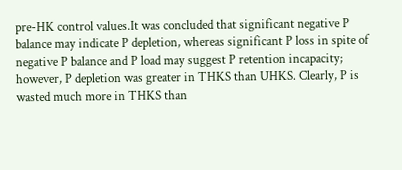pre-HK control values.It was concluded that significant negative P balance may indicate P depletion, whereas significant P loss in spite of negative P balance and P load may suggest P retention incapacity; however, P depletion was greater in THKS than UHKS. Clearly, P is wasted much more in THKS than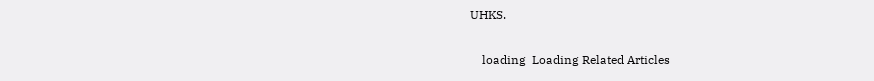UHKS.

    loading  Loading Related Articles